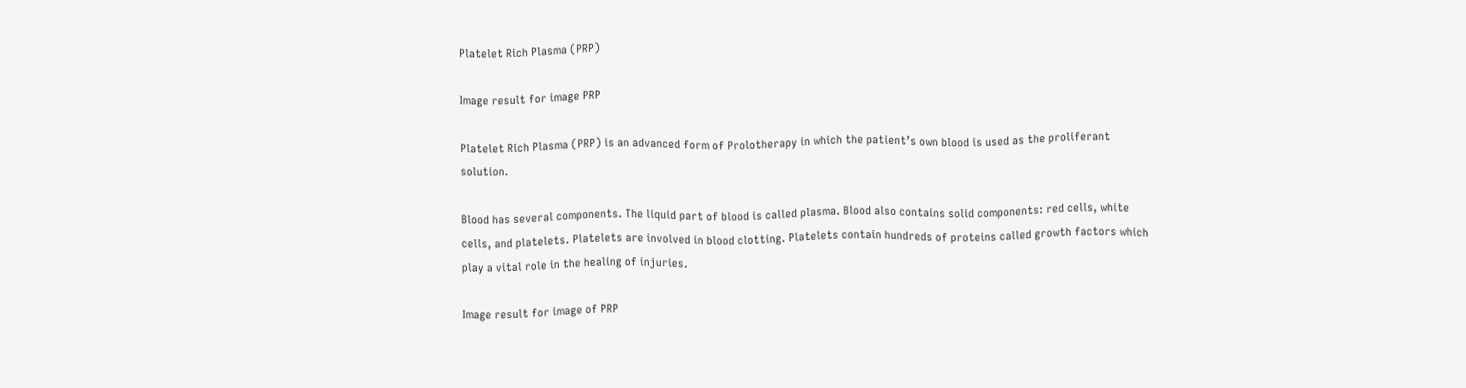Platelet Rich Plasma (PRP)

Image result for image PRP

Platelet Rich Plasma (PRP) is an advanced form of Prolotherapy in which the patient’s own blood is used as the proliferant solution.

Blood has several components. The liquid part of blood is called plasma. Blood also contains solid components: red cells, white cells, and platelets. Platelets are involved in blood clotting. Platelets contain hundreds of proteins called growth factors which play a vital role in the healing of injuries.

Image result for image of PRP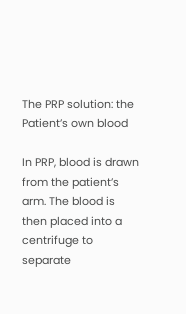The PRP solution: the Patient’s own blood

In PRP, blood is drawn from the patient’s arm. The blood is then placed into a centrifuge to separate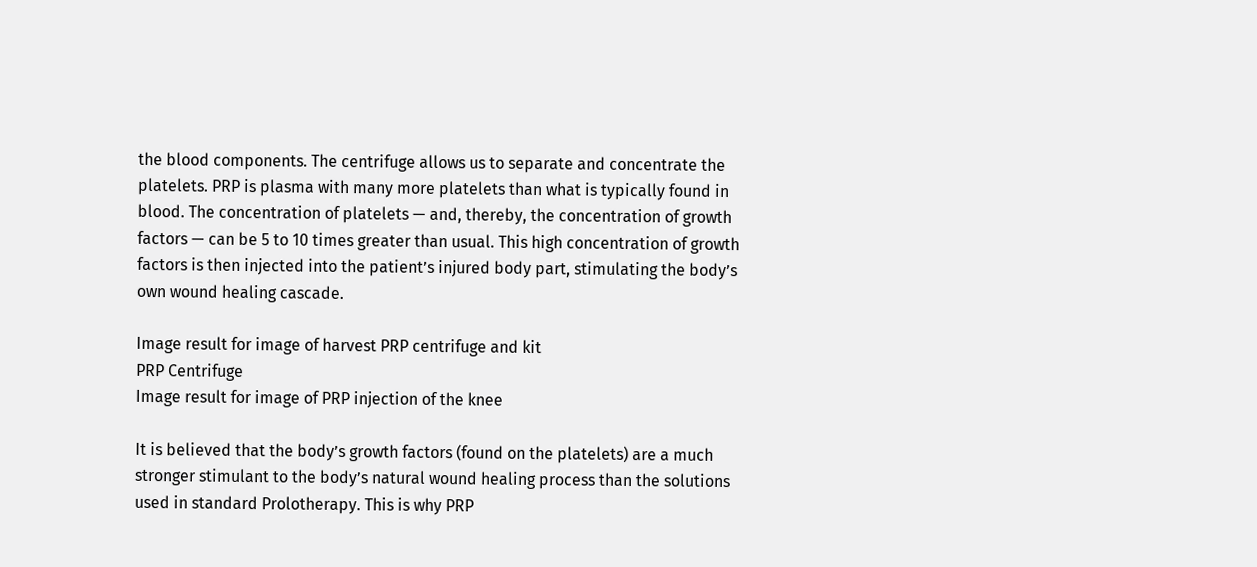the blood components. The centrifuge allows us to separate and concentrate the platelets. PRP is plasma with many more platelets than what is typically found in blood. The concentration of platelets — and, thereby, the concentration of growth factors — can be 5 to 10 times greater than usual. This high concentration of growth factors is then injected into the patient’s injured body part, stimulating the body’s own wound healing cascade.

Image result for image of harvest PRP centrifuge and kit
PRP Centrifuge
Image result for image of PRP injection of the knee

It is believed that the body’s growth factors (found on the platelets) are a much stronger stimulant to the body’s natural wound healing process than the solutions used in standard Prolotherapy. This is why PRP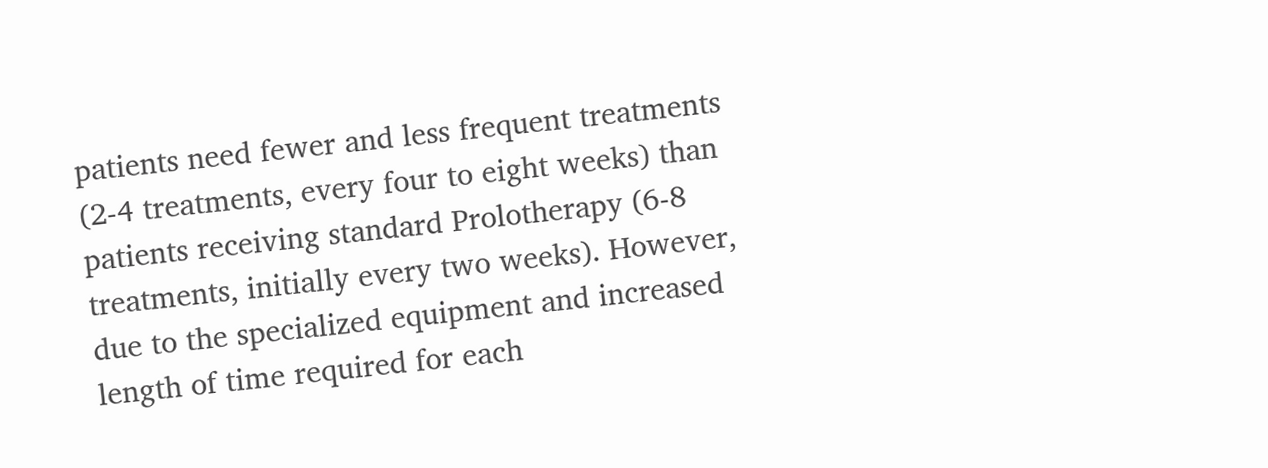patients need fewer and less frequent treatments (2-4 treatments, every four to eight weeks) than patients receiving standard Prolotherapy (6-8 treatments, initially every two weeks). However, due to the specialized equipment and increased length of time required for each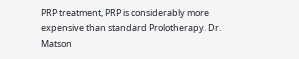PRP treatment, PRP is considerably more expensive than standard Prolotherapy. Dr. Matson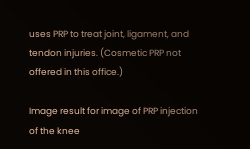uses PRP to treat joint, ligament, and tendon injuries. (Cosmetic PRP not offered in this office.)

Image result for image of PRP injection of the knee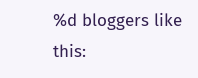%d bloggers like this: